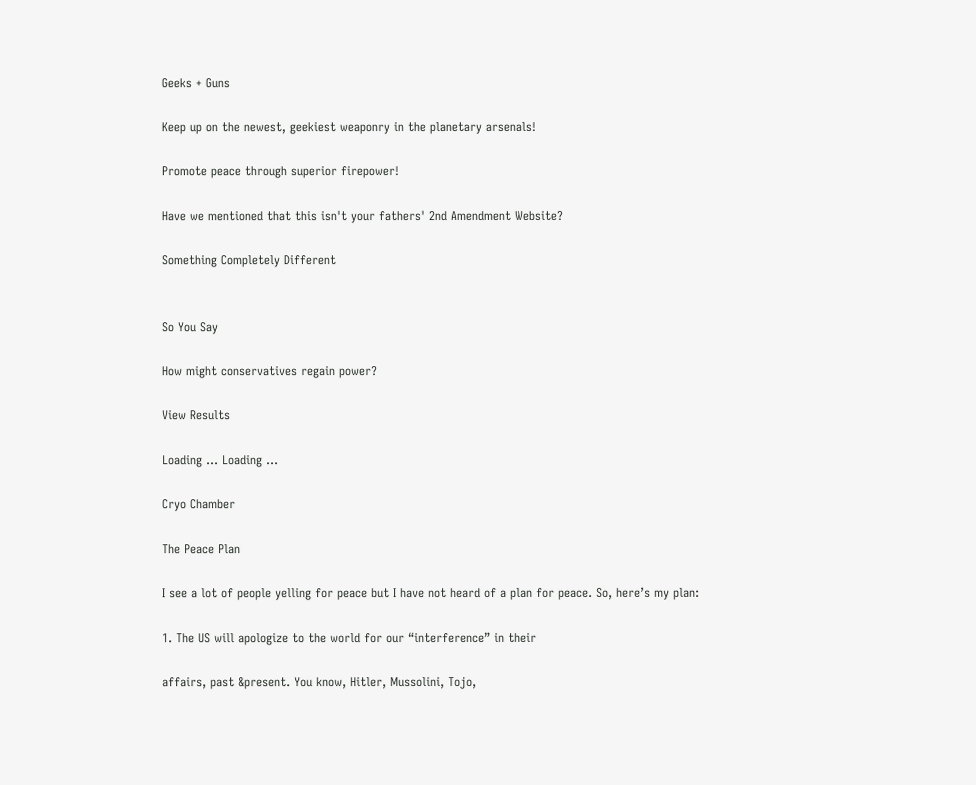Geeks + Guns

Keep up on the newest, geekiest weaponry in the planetary arsenals!

Promote peace through superior firepower!

Have we mentioned that this isn't your fathers' 2nd Amendment Website?

Something Completely Different


So You Say

How might conservatives regain power?

View Results

Loading ... Loading ...

Cryo Chamber

The Peace Plan

I see a lot of people yelling for peace but I have not heard of a plan for peace. So, here’s my plan:

1. The US will apologize to the world for our “interference” in their

affairs, past &present. You know, Hitler, Mussolini, Tojo,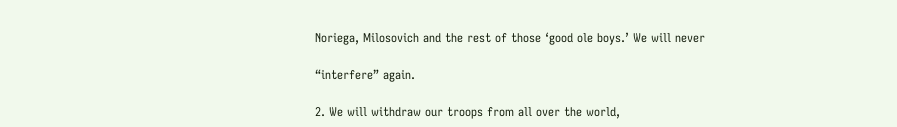Noriega, Milosovich and the rest of those ‘good ole boys.’ We will never

“interfere” again.

2. We will withdraw our troops from all over the world,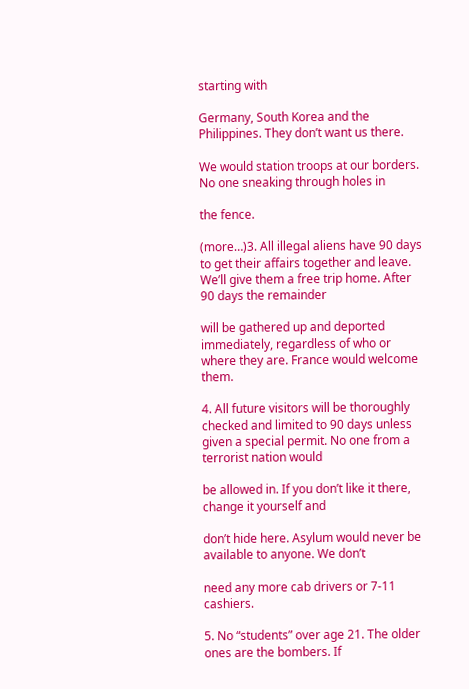starting with

Germany, South Korea and the Philippines. They don’t want us there.

We would station troops at our borders. No one sneaking through holes in

the fence.

(more…)3. All illegal aliens have 90 days to get their affairs together and leave. We’ll give them a free trip home. After 90 days the remainder

will be gathered up and deported immediately, regardless of who or where they are. France would welcome them.

4. All future visitors will be thoroughly checked and limited to 90 days unless given a special permit. No one from a terrorist nation would

be allowed in. If you don’t like it there, change it yourself and

don’t hide here. Asylum would never be available to anyone. We don’t

need any more cab drivers or 7-11 cashiers.

5. No “students” over age 21. The older ones are the bombers. If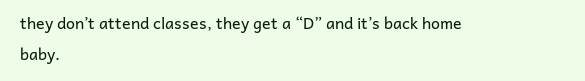they don’t attend classes, they get a “D” and it’s back home baby.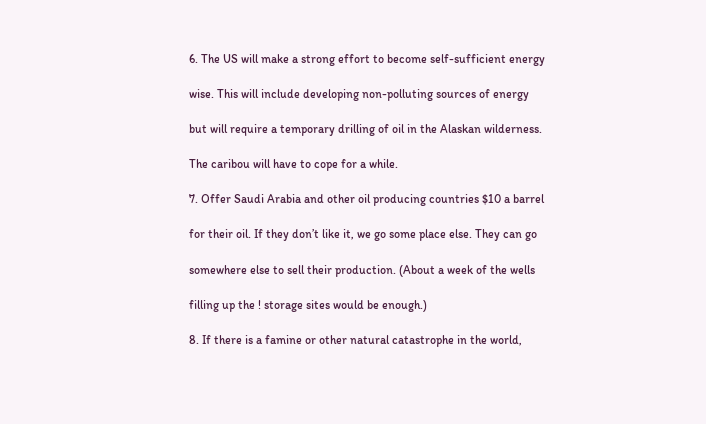6. The US will make a strong effort to become self-sufficient energy

wise. This will include developing non-polluting sources of energy

but will require a temporary drilling of oil in the Alaskan wilderness.

The caribou will have to cope for a while.

7. Offer Saudi Arabia and other oil producing countries $10 a barrel

for their oil. If they don’t like it, we go some place else. They can go

somewhere else to sell their production. (About a week of the wells

filling up the ! storage sites would be enough.)

8. If there is a famine or other natural catastrophe in the world,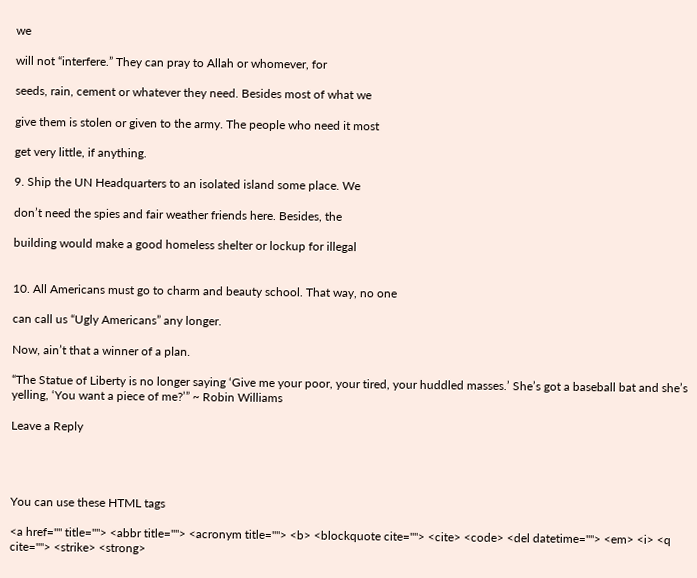we

will not “interfere.” They can pray to Allah or whomever, for

seeds, rain, cement or whatever they need. Besides most of what we

give them is stolen or given to the army. The people who need it most

get very little, if anything.

9. Ship the UN Headquarters to an isolated island some place. We

don’t need the spies and fair weather friends here. Besides, the

building would make a good homeless shelter or lockup for illegal


10. All Americans must go to charm and beauty school. That way, no one

can call us “Ugly Americans” any longer.

Now, ain’t that a winner of a plan.

“The Statue of Liberty is no longer saying ‘Give me your poor, your tired, your huddled masses.’ She’s got a baseball bat and she’s yelling, ‘You want a piece of me?’” ~ Robin Williams

Leave a Reply




You can use these HTML tags

<a href="" title=""> <abbr title=""> <acronym title=""> <b> <blockquote cite=""> <cite> <code> <del datetime=""> <em> <i> <q cite=""> <strike> <strong>